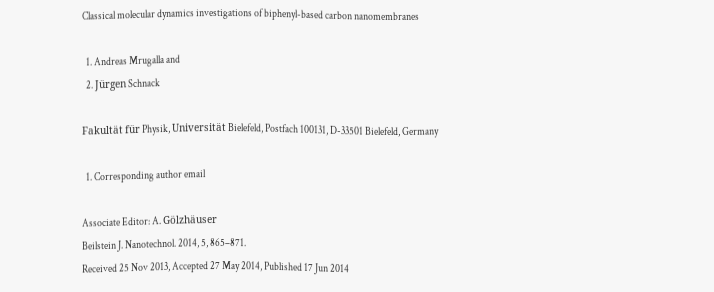Classical molecular dynamics investigations of biphenyl-based carbon nanomembranes

  1. Andreas Mrugalla and
  2. Jürgen Schnack

Fakultät für Physik, Universität Bielefeld, Postfach 100131, D-33501 Bielefeld, Germany

  1. Corresponding author email

Associate Editor: A. Gölzhäuser
Beilstein J. Nanotechnol. 2014, 5, 865–871.
Received 25 Nov 2013, Accepted 27 May 2014, Published 17 Jun 2014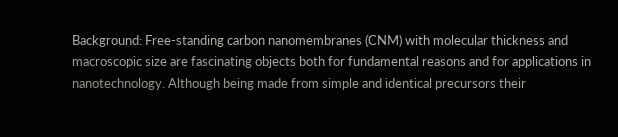Background: Free-standing carbon nanomembranes (CNM) with molecular thickness and macroscopic size are fascinating objects both for fundamental reasons and for applications in nanotechnology. Although being made from simple and identical precursors their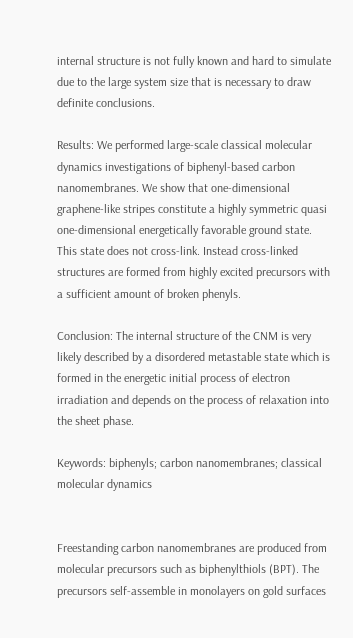internal structure is not fully known and hard to simulate due to the large system size that is necessary to draw definite conclusions.

Results: We performed large-scale classical molecular dynamics investigations of biphenyl-based carbon nanomembranes. We show that one-dimensional graphene-like stripes constitute a highly symmetric quasi one-dimensional energetically favorable ground state. This state does not cross-link. Instead cross-linked structures are formed from highly excited precursors with a sufficient amount of broken phenyls.

Conclusion: The internal structure of the CNM is very likely described by a disordered metastable state which is formed in the energetic initial process of electron irradiation and depends on the process of relaxation into the sheet phase.

Keywords: biphenyls; carbon nanomembranes; classical molecular dynamics


Freestanding carbon nanomembranes are produced from molecular precursors such as biphenylthiols (BPT). The precursors self-assemble in monolayers on gold surfaces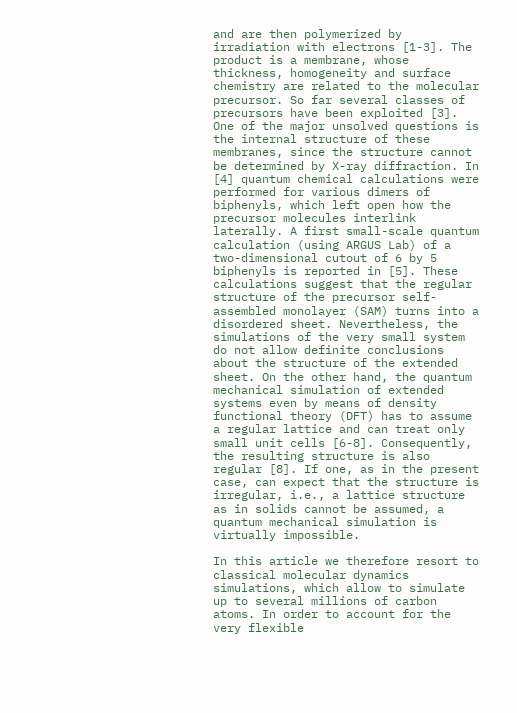and are then polymerized by irradiation with electrons [1-3]. The product is a membrane, whose thickness, homogeneity and surface chemistry are related to the molecular precursor. So far several classes of precursors have been exploited [3]. One of the major unsolved questions is the internal structure of these membranes, since the structure cannot be determined by X-ray diffraction. In [4] quantum chemical calculations were performed for various dimers of biphenyls, which left open how the precursor molecules interlink laterally. A first small-scale quantum calculation (using ARGUS Lab) of a two-dimensional cutout of 6 by 5 biphenyls is reported in [5]. These calculations suggest that the regular structure of the precursor self-assembled monolayer (SAM) turns into a disordered sheet. Nevertheless, the simulations of the very small system do not allow definite conclusions about the structure of the extended sheet. On the other hand, the quantum mechanical simulation of extended systems even by means of density functional theory (DFT) has to assume a regular lattice and can treat only small unit cells [6-8]. Consequently, the resulting structure is also regular [8]. If one, as in the present case, can expect that the structure is irregular, i.e., a lattice structure as in solids cannot be assumed, a quantum mechanical simulation is virtually impossible.

In this article we therefore resort to classical molecular dynamics simulations, which allow to simulate up to several millions of carbon atoms. In order to account for the very flexible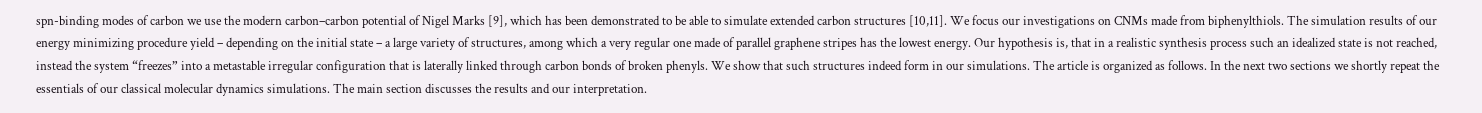spn-binding modes of carbon we use the modern carbon–carbon potential of Nigel Marks [9], which has been demonstrated to be able to simulate extended carbon structures [10,11]. We focus our investigations on CNMs made from biphenylthiols. The simulation results of our energy minimizing procedure yield – depending on the initial state – a large variety of structures, among which a very regular one made of parallel graphene stripes has the lowest energy. Our hypothesis is, that in a realistic synthesis process such an idealized state is not reached, instead the system “freezes” into a metastable irregular configuration that is laterally linked through carbon bonds of broken phenyls. We show that such structures indeed form in our simulations. The article is organized as follows. In the next two sections we shortly repeat the essentials of our classical molecular dynamics simulations. The main section discusses the results and our interpretation.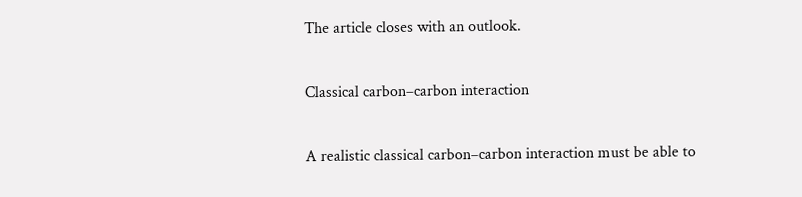The article closes with an outlook.

Classical carbon–carbon interaction

A realistic classical carbon–carbon interaction must be able to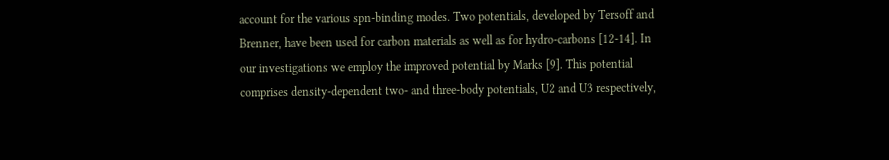account for the various spn-binding modes. Two potentials, developed by Tersoff and Brenner, have been used for carbon materials as well as for hydro-carbons [12-14]. In our investigations we employ the improved potential by Marks [9]. This potential comprises density-dependent two- and three-body potentials, U2 and U3 respectively,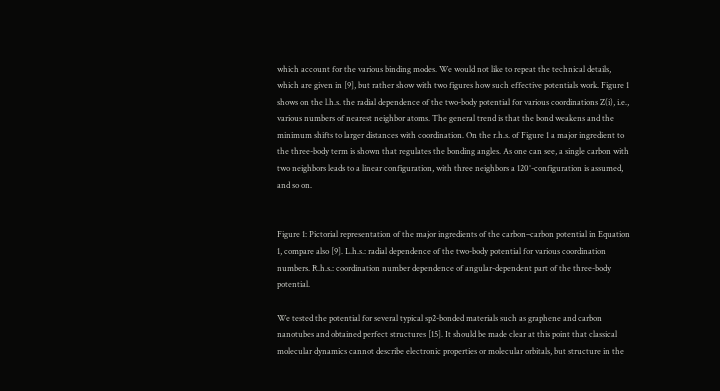which account for the various binding modes. We would not like to repeat the technical details, which are given in [9], but rather show with two figures how such effective potentials work. Figure 1 shows on the l.h.s. the radial dependence of the two-body potential for various coordinations Z(i), i.e., various numbers of nearest neighbor atoms. The general trend is that the bond weakens and the minimum shifts to larger distances with coordination. On the r.h.s. of Figure 1 a major ingredient to the three-body term is shown that regulates the bonding angles. As one can see, a single carbon with two neighbors leads to a linear configuration, with three neighbors a 120°-configuration is assumed, and so on.


Figure 1: Pictorial representation of the major ingredients of the carbon–carbon potential in Equation 1, compare also [9]. L.h.s.: radial dependence of the two-body potential for various coordination numbers. R.h.s.: coordination number dependence of angular-dependent part of the three-body potential.

We tested the potential for several typical sp2-bonded materials such as graphene and carbon nanotubes and obtained perfect structures [15]. It should be made clear at this point that classical molecular dynamics cannot describe electronic properties or molecular orbitals, but structure in the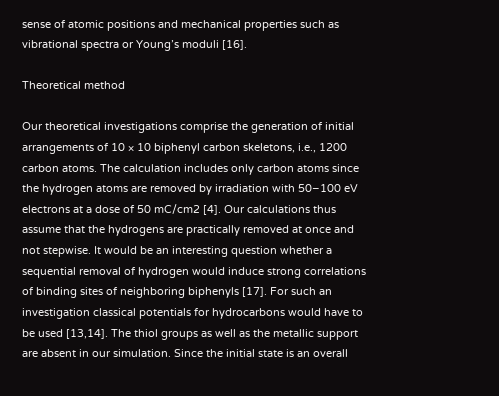sense of atomic positions and mechanical properties such as vibrational spectra or Young’s moduli [16].

Theoretical method

Our theoretical investigations comprise the generation of initial arrangements of 10 × 10 biphenyl carbon skeletons, i.e., 1200 carbon atoms. The calculation includes only carbon atoms since the hydrogen atoms are removed by irradiation with 50–100 eV electrons at a dose of 50 mC/cm2 [4]. Our calculations thus assume that the hydrogens are practically removed at once and not stepwise. It would be an interesting question whether a sequential removal of hydrogen would induce strong correlations of binding sites of neighboring biphenyls [17]. For such an investigation classical potentials for hydrocarbons would have to be used [13,14]. The thiol groups as well as the metallic support are absent in our simulation. Since the initial state is an overall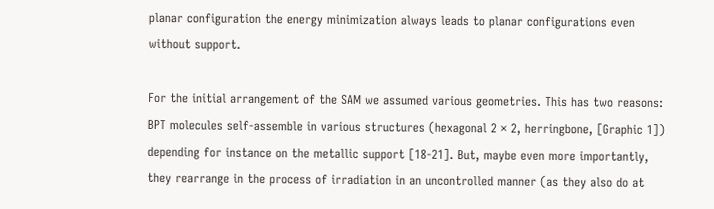planar configuration the energy minimization always leads to planar configurations even without support.

For the initial arrangement of the SAM we assumed various geometries. This has two reasons: BPT molecules self-assemble in various structures (hexagonal 2 × 2, herringbone, [Graphic 1]) depending for instance on the metallic support [18-21]. But, maybe even more importantly, they rearrange in the process of irradiation in an uncontrolled manner (as they also do at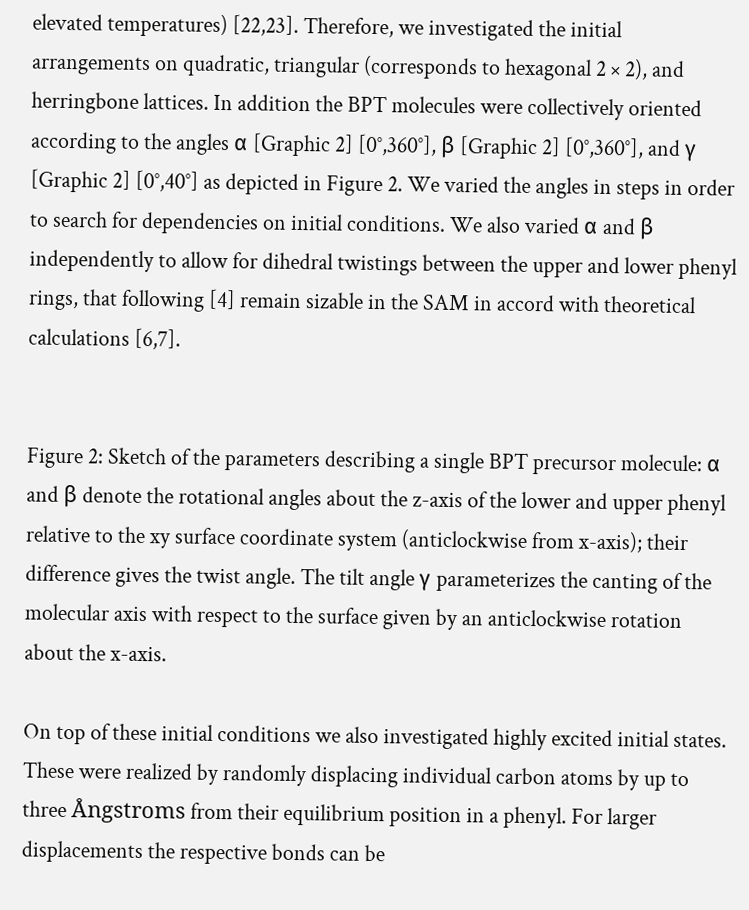elevated temperatures) [22,23]. Therefore, we investigated the initial arrangements on quadratic, triangular (corresponds to hexagonal 2 × 2), and herringbone lattices. In addition the BPT molecules were collectively oriented according to the angles α [Graphic 2] [0°,360°], β [Graphic 2] [0°,360°], and γ [Graphic 2] [0°,40°] as depicted in Figure 2. We varied the angles in steps in order to search for dependencies on initial conditions. We also varied α and β independently to allow for dihedral twistings between the upper and lower phenyl rings, that following [4] remain sizable in the SAM in accord with theoretical calculations [6,7].


Figure 2: Sketch of the parameters describing a single BPT precursor molecule: α and β denote the rotational angles about the z-axis of the lower and upper phenyl relative to the xy surface coordinate system (anticlockwise from x-axis); their difference gives the twist angle. The tilt angle γ parameterizes the canting of the molecular axis with respect to the surface given by an anticlockwise rotation about the x-axis.

On top of these initial conditions we also investigated highly excited initial states. These were realized by randomly displacing individual carbon atoms by up to three Ångstroms from their equilibrium position in a phenyl. For larger displacements the respective bonds can be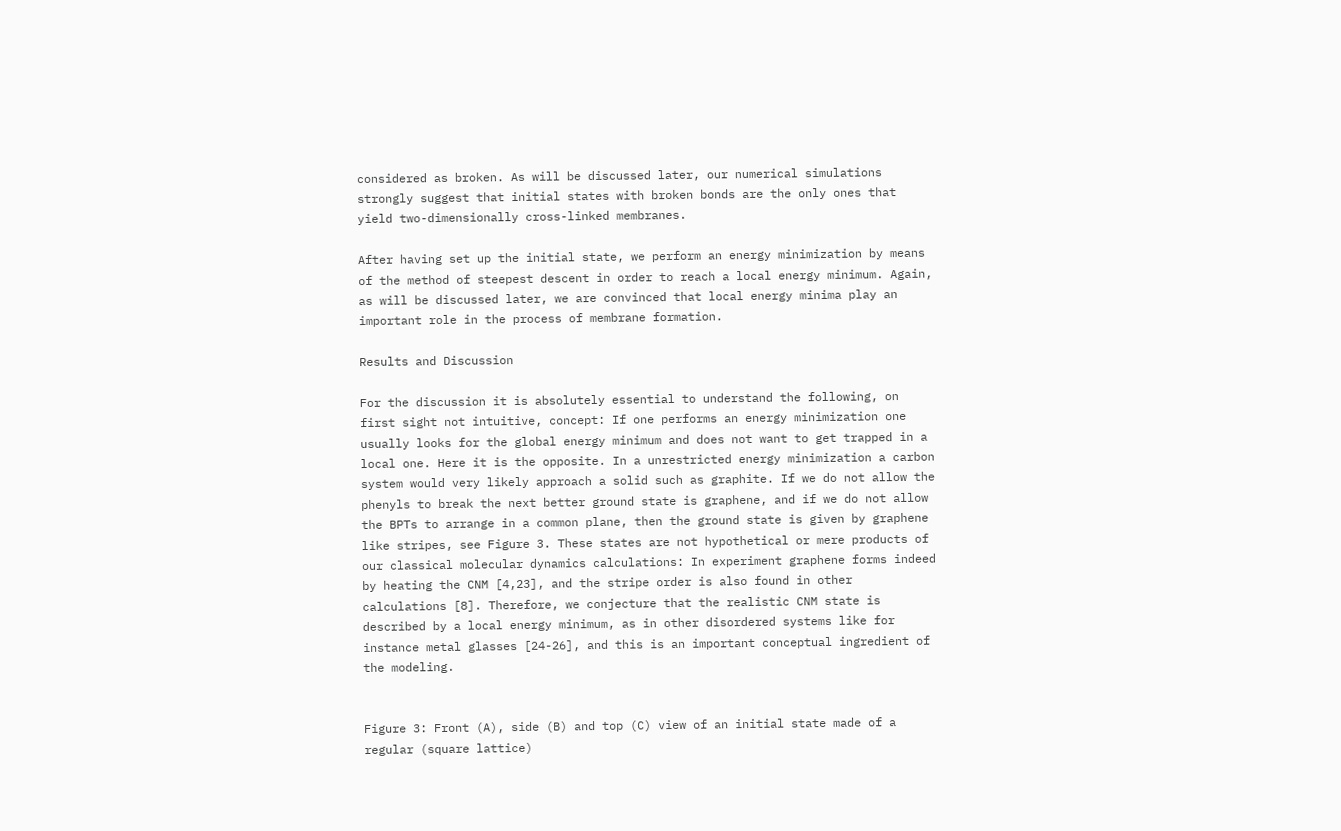considered as broken. As will be discussed later, our numerical simulations strongly suggest that initial states with broken bonds are the only ones that yield two-dimensionally cross-linked membranes.

After having set up the initial state, we perform an energy minimization by means of the method of steepest descent in order to reach a local energy minimum. Again, as will be discussed later, we are convinced that local energy minima play an important role in the process of membrane formation.

Results and Discussion

For the discussion it is absolutely essential to understand the following, on first sight not intuitive, concept: If one performs an energy minimization one usually looks for the global energy minimum and does not want to get trapped in a local one. Here it is the opposite. In a unrestricted energy minimization a carbon system would very likely approach a solid such as graphite. If we do not allow the phenyls to break the next better ground state is graphene, and if we do not allow the BPTs to arrange in a common plane, then the ground state is given by graphene like stripes, see Figure 3. These states are not hypothetical or mere products of our classical molecular dynamics calculations: In experiment graphene forms indeed by heating the CNM [4,23], and the stripe order is also found in other calculations [8]. Therefore, we conjecture that the realistic CNM state is described by a local energy minimum, as in other disordered systems like for instance metal glasses [24-26], and this is an important conceptual ingredient of the modeling.


Figure 3: Front (A), side (B) and top (C) view of an initial state made of a regular (square lattice)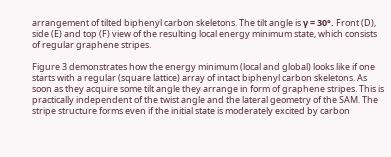arrangement of tilted biphenyl carbon skeletons. The tilt angle is γ = 30°. Front (D), side (E) and top (F) view of the resulting local energy minimum state, which consists of regular graphene stripes.

Figure 3 demonstrates how the energy minimum (local and global) looks like if one starts with a regular (square lattice) array of intact biphenyl carbon skeletons. As soon as they acquire some tilt angle they arrange in form of graphene stripes. This is practically independent of the twist angle and the lateral geometry of the SAM. The stripe structure forms even if the initial state is moderately excited by carbon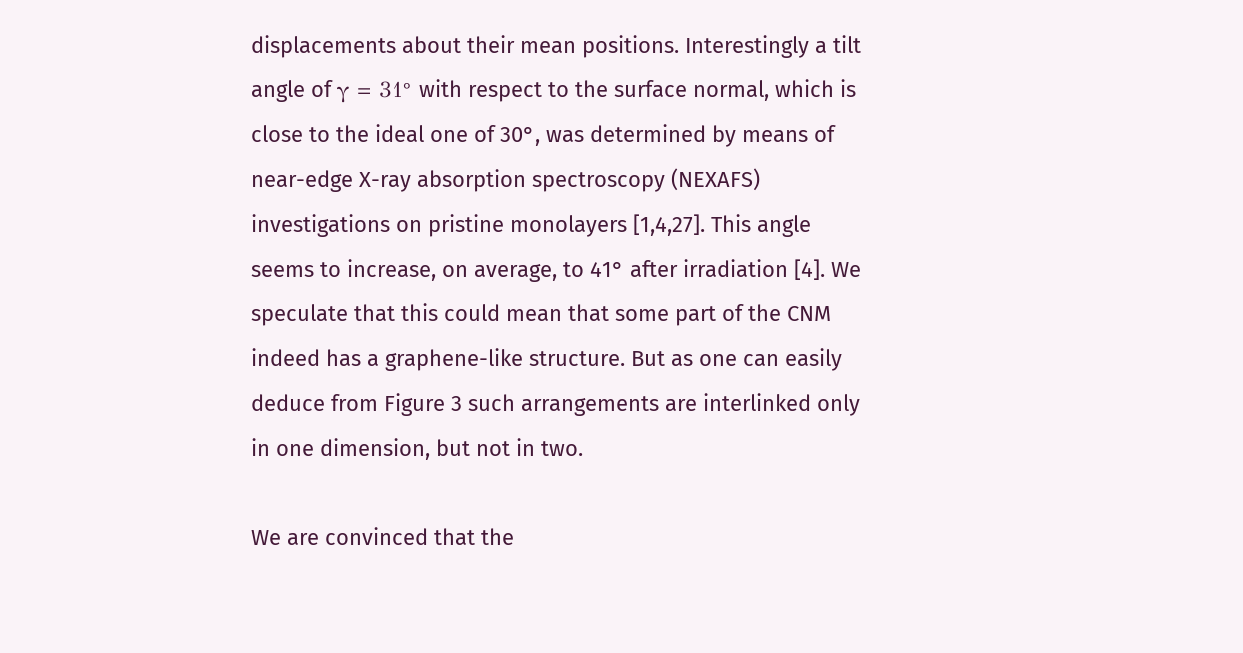displacements about their mean positions. Interestingly a tilt angle of γ = 31° with respect to the surface normal, which is close to the ideal one of 30°, was determined by means of near-edge X-ray absorption spectroscopy (NEXAFS) investigations on pristine monolayers [1,4,27]. This angle seems to increase, on average, to 41° after irradiation [4]. We speculate that this could mean that some part of the CNM indeed has a graphene-like structure. But as one can easily deduce from Figure 3 such arrangements are interlinked only in one dimension, but not in two.

We are convinced that the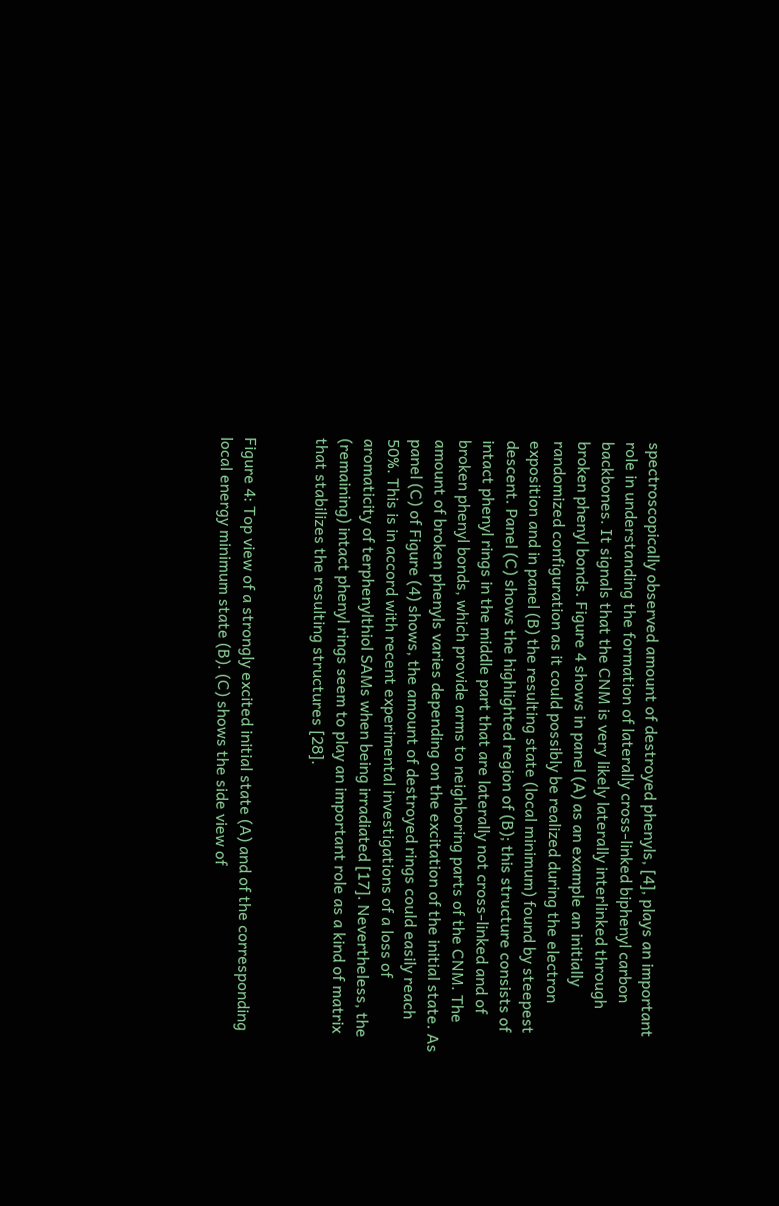spectroscopically observed amount of destroyed phenyls, [4], plays an important role in understanding the formation of laterally cross-linked biphenyl carbon backbones. It signals that the CNM is very likely laterally interlinked through broken phenyl bonds. Figure 4 shows in panel (A) as an example an initially randomized configuration as it could possibly be realized during the electron exposition and in panel (B) the resulting state (local minimum) found by steepest descent. Panel (C) shows the highlighted region of (B); this structure consists of intact phenyl rings in the middle part that are laterally not cross-linked and of broken phenyl bonds, which provide arms to neighboring parts of the CNM. The amount of broken phenyls varies depending on the excitation of the initial state. As panel (C) of Figure (4) shows, the amount of destroyed rings could easily reach 50%. This is in accord with recent experimental investigations of a loss of aromaticity of terphenylthiol SAMs when being irradiated [17]. Nevertheless, the (remaining) intact phenyl rings seem to play an important role as a kind of matrix that stabilizes the resulting structures [28].


Figure 4: Top view of a strongly excited initial state (A) and of the corresponding local energy minimum state (B). (C) shows the side view of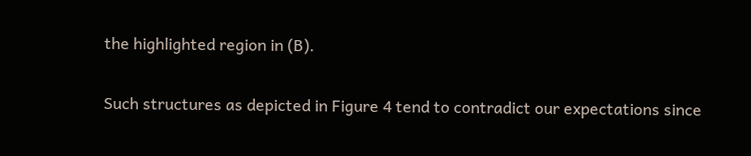the highlighted region in (B).

Such structures as depicted in Figure 4 tend to contradict our expectations since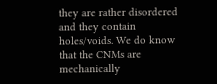they are rather disordered and they contain holes/voids. We do know that the CNMs are mechanically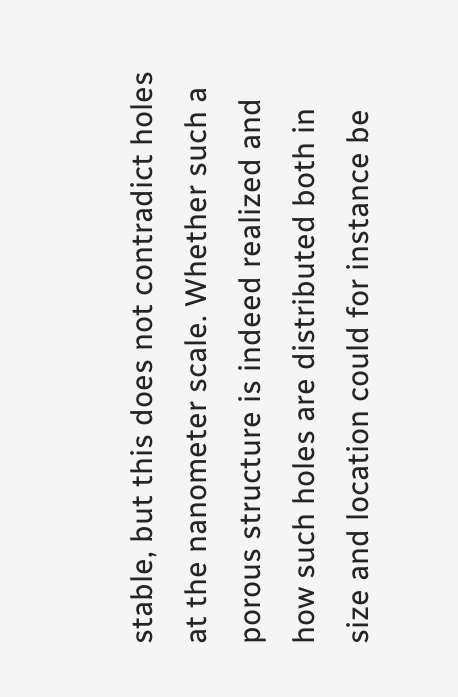stable, but this does not contradict holes at the nanometer scale. Whether such a porous structure is indeed realized and how such holes are distributed both in size and location could for instance be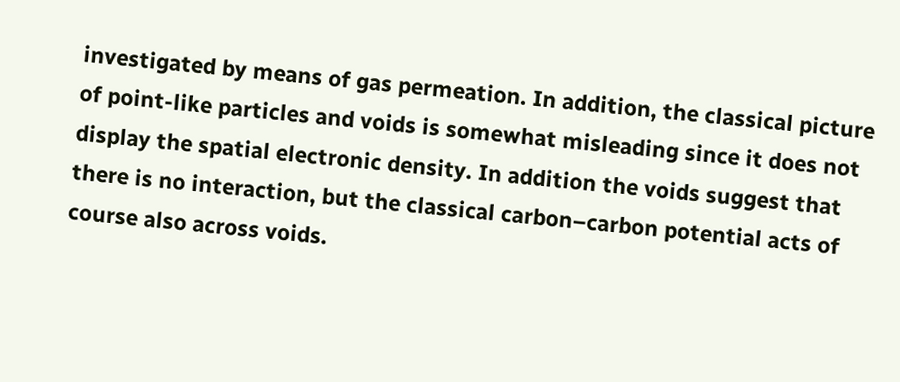investigated by means of gas permeation. In addition, the classical picture of point-like particles and voids is somewhat misleading since it does not display the spatial electronic density. In addition the voids suggest that there is no interaction, but the classical carbon–carbon potential acts of course also across voids.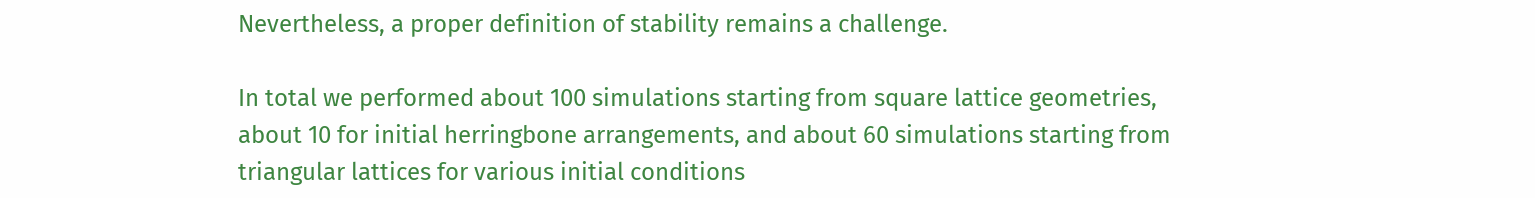Nevertheless, a proper definition of stability remains a challenge.

In total we performed about 100 simulations starting from square lattice geometries, about 10 for initial herringbone arrangements, and about 60 simulations starting from triangular lattices for various initial conditions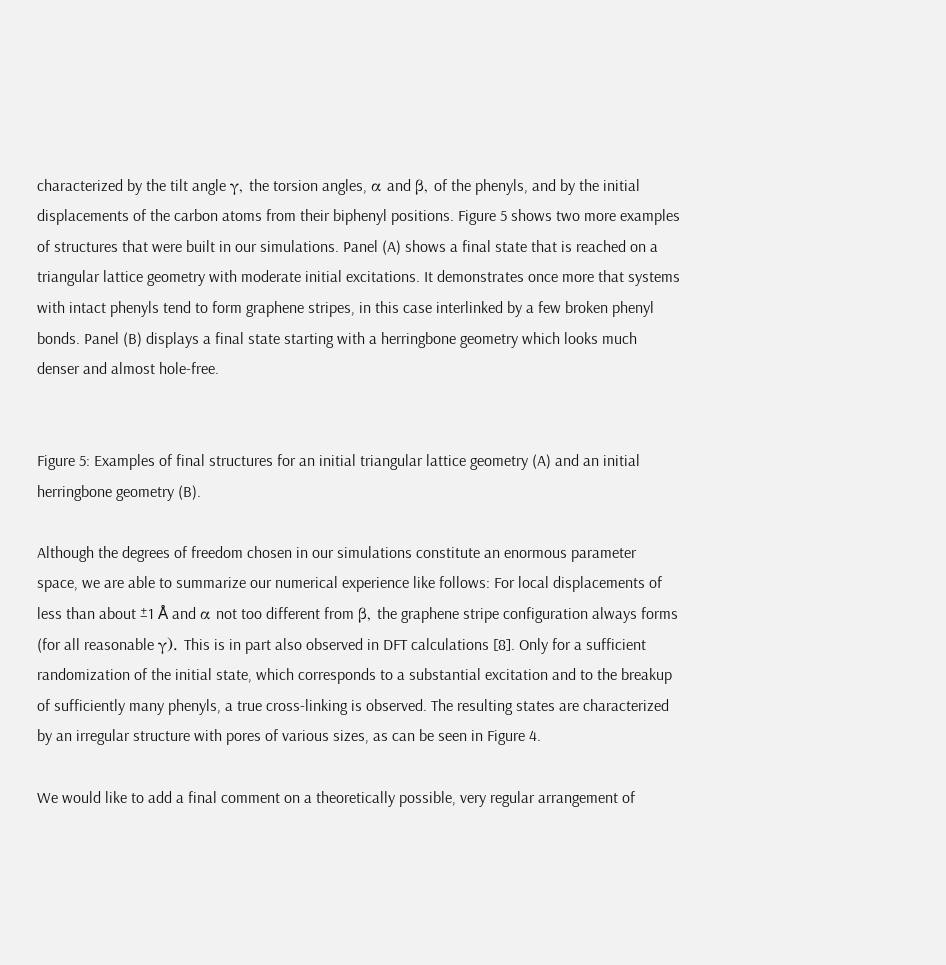characterized by the tilt angle γ, the torsion angles, α and β, of the phenyls, and by the initial displacements of the carbon atoms from their biphenyl positions. Figure 5 shows two more examples of structures that were built in our simulations. Panel (A) shows a final state that is reached on a triangular lattice geometry with moderate initial excitations. It demonstrates once more that systems with intact phenyls tend to form graphene stripes, in this case interlinked by a few broken phenyl bonds. Panel (B) displays a final state starting with a herringbone geometry which looks much denser and almost hole-free.


Figure 5: Examples of final structures for an initial triangular lattice geometry (A) and an initial herringbone geometry (B).

Although the degrees of freedom chosen in our simulations constitute an enormous parameter space, we are able to summarize our numerical experience like follows: For local displacements of less than about ±1 Å and α not too different from β, the graphene stripe configuration always forms (for all reasonable γ). This is in part also observed in DFT calculations [8]. Only for a sufficient randomization of the initial state, which corresponds to a substantial excitation and to the breakup of sufficiently many phenyls, a true cross-linking is observed. The resulting states are characterized by an irregular structure with pores of various sizes, as can be seen in Figure 4.

We would like to add a final comment on a theoretically possible, very regular arrangement of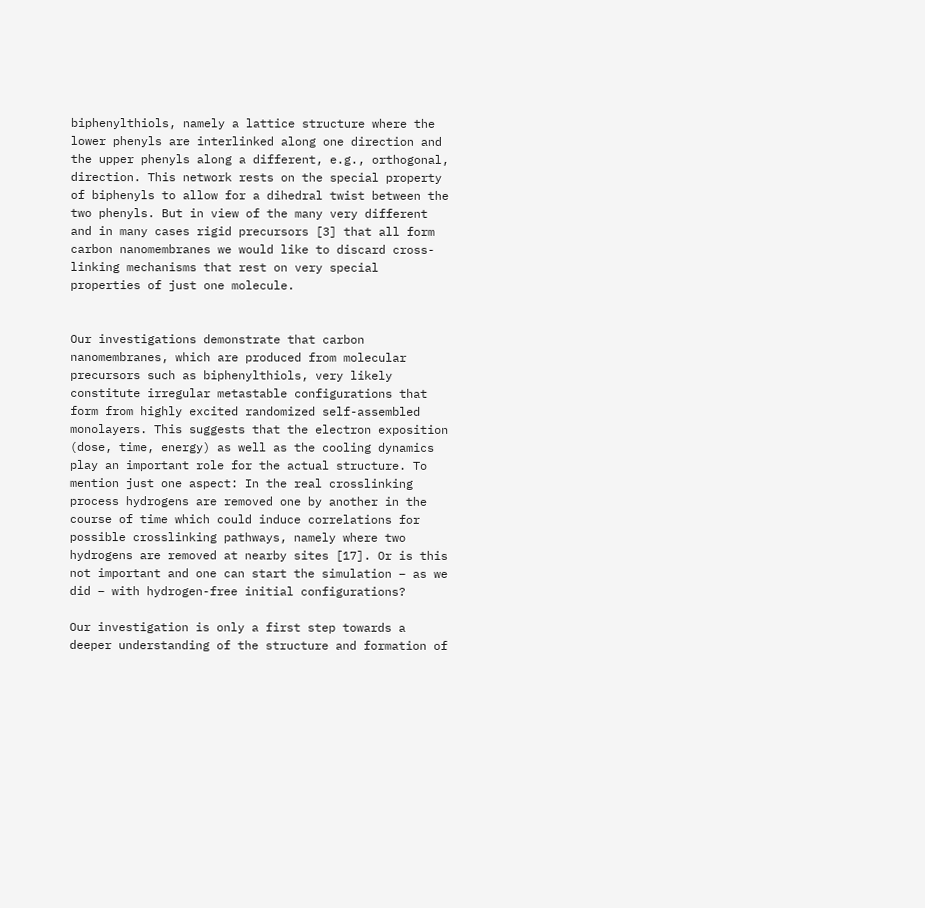biphenylthiols, namely a lattice structure where the lower phenyls are interlinked along one direction and the upper phenyls along a different, e.g., orthogonal, direction. This network rests on the special property of biphenyls to allow for a dihedral twist between the two phenyls. But in view of the many very different and in many cases rigid precursors [3] that all form carbon nanomembranes we would like to discard cross-linking mechanisms that rest on very special properties of just one molecule.


Our investigations demonstrate that carbon nanomembranes, which are produced from molecular precursors such as biphenylthiols, very likely constitute irregular metastable configurations that form from highly excited randomized self-assembled monolayers. This suggests that the electron exposition (dose, time, energy) as well as the cooling dynamics play an important role for the actual structure. To mention just one aspect: In the real crosslinking process hydrogens are removed one by another in the course of time which could induce correlations for possible crosslinking pathways, namely where two hydrogens are removed at nearby sites [17]. Or is this not important and one can start the simulation – as we did – with hydrogen-free initial configurations?

Our investigation is only a first step towards a deeper understanding of the structure and formation of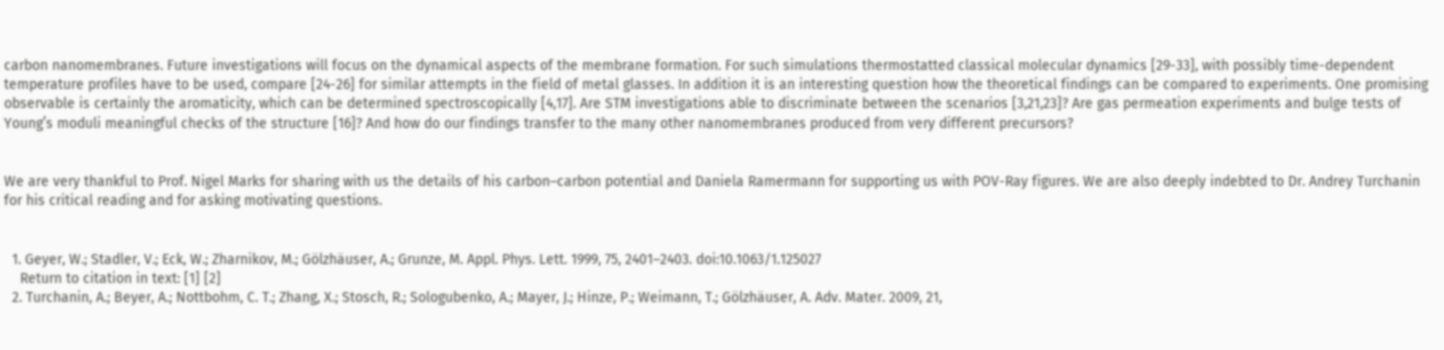carbon nanomembranes. Future investigations will focus on the dynamical aspects of the membrane formation. For such simulations thermostatted classical molecular dynamics [29-33], with possibly time-dependent temperature profiles have to be used, compare [24-26] for similar attempts in the field of metal glasses. In addition it is an interesting question how the theoretical findings can be compared to experiments. One promising observable is certainly the aromaticity, which can be determined spectroscopically [4,17]. Are STM investigations able to discriminate between the scenarios [3,21,23]? Are gas permeation experiments and bulge tests of Young’s moduli meaningful checks of the structure [16]? And how do our findings transfer to the many other nanomembranes produced from very different precursors?


We are very thankful to Prof. Nigel Marks for sharing with us the details of his carbon–carbon potential and Daniela Ramermann for supporting us with POV-Ray figures. We are also deeply indebted to Dr. Andrey Turchanin for his critical reading and for asking motivating questions.


  1. Geyer, W.; Stadler, V.; Eck, W.; Zharnikov, M.; Gölzhäuser, A.; Grunze, M. Appl. Phys. Lett. 1999, 75, 2401–2403. doi:10.1063/1.125027
    Return to citation in text: [1] [2]
  2. Turchanin, A.; Beyer, A.; Nottbohm, C. T.; Zhang, X.; Stosch, R.; Sologubenko, A.; Mayer, J.; Hinze, P.; Weimann, T.; Gölzhäuser, A. Adv. Mater. 2009, 21,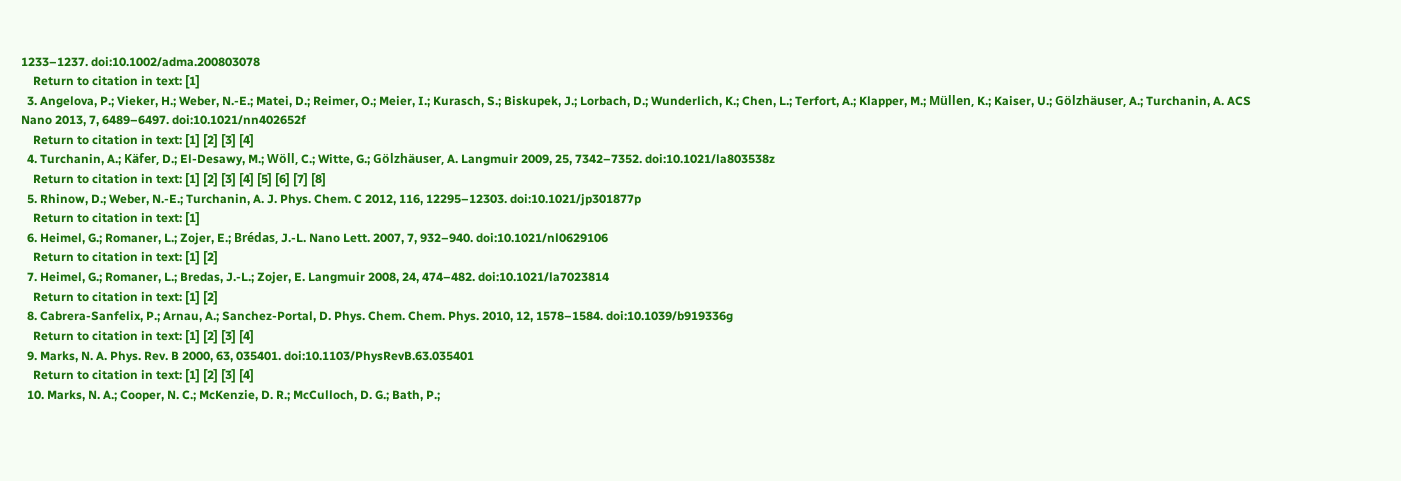1233–1237. doi:10.1002/adma.200803078
    Return to citation in text: [1]
  3. Angelova, P.; Vieker, H.; Weber, N.-E.; Matei, D.; Reimer, O.; Meier, I.; Kurasch, S.; Biskupek, J.; Lorbach, D.; Wunderlich, K.; Chen, L.; Terfort, A.; Klapper, M.; Müllen, K.; Kaiser, U.; Gölzhäuser, A.; Turchanin, A. ACS Nano 2013, 7, 6489–6497. doi:10.1021/nn402652f
    Return to citation in text: [1] [2] [3] [4]
  4. Turchanin, A.; Käfer, D.; El-Desawy, M.; Wöll, C.; Witte, G.; Gölzhäuser, A. Langmuir 2009, 25, 7342–7352. doi:10.1021/la803538z
    Return to citation in text: [1] [2] [3] [4] [5] [6] [7] [8]
  5. Rhinow, D.; Weber, N.-E.; Turchanin, A. J. Phys. Chem. C 2012, 116, 12295–12303. doi:10.1021/jp301877p
    Return to citation in text: [1]
  6. Heimel, G.; Romaner, L.; Zojer, E.; Brédas, J.-L. Nano Lett. 2007, 7, 932–940. doi:10.1021/nl0629106
    Return to citation in text: [1] [2]
  7. Heimel, G.; Romaner, L.; Bredas, J.-L.; Zojer, E. Langmuir 2008, 24, 474–482. doi:10.1021/la7023814
    Return to citation in text: [1] [2]
  8. Cabrera-Sanfelix, P.; Arnau, A.; Sanchez-Portal, D. Phys. Chem. Chem. Phys. 2010, 12, 1578–1584. doi:10.1039/b919336g
    Return to citation in text: [1] [2] [3] [4]
  9. Marks, N. A. Phys. Rev. B 2000, 63, 035401. doi:10.1103/PhysRevB.63.035401
    Return to citation in text: [1] [2] [3] [4]
  10. Marks, N. A.; Cooper, N. C.; McKenzie, D. R.; McCulloch, D. G.; Bath, P.;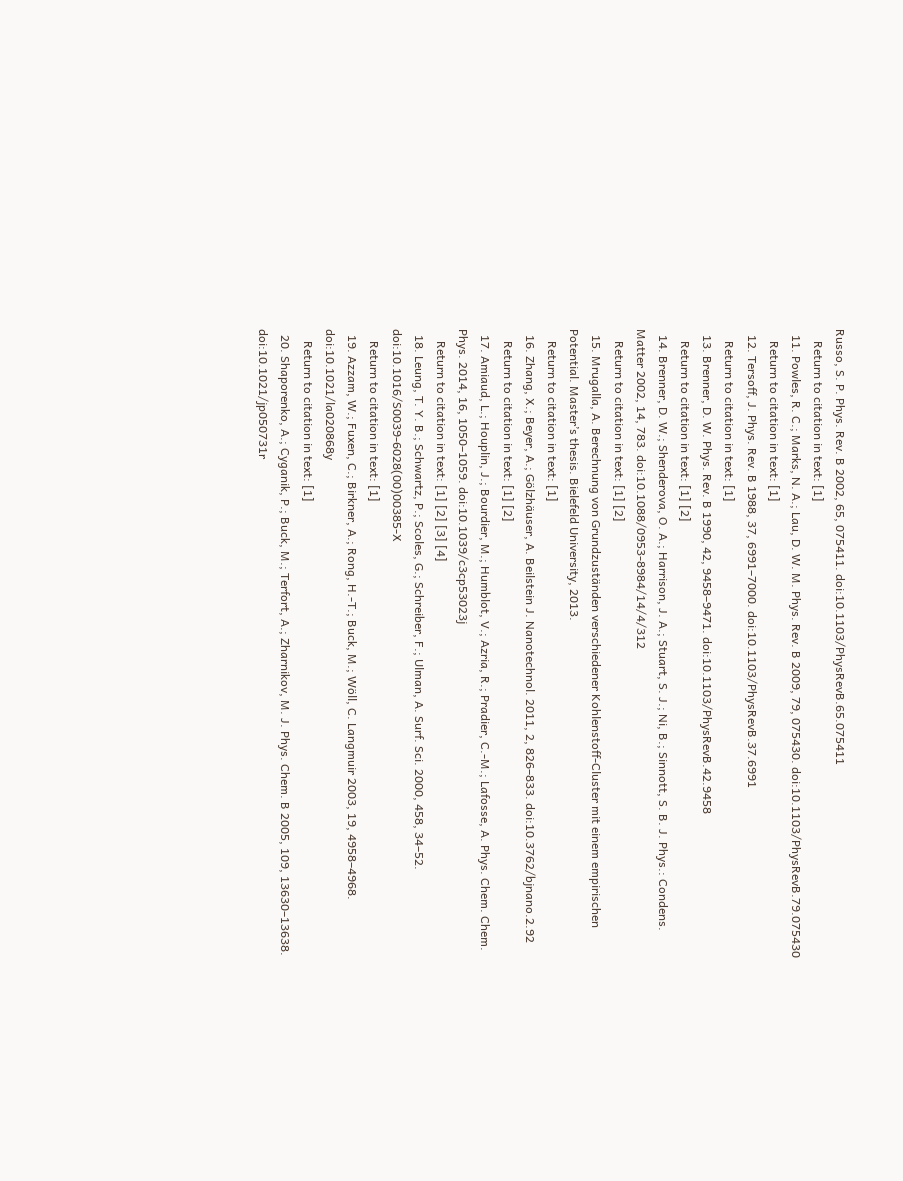Russo, S. P. Phys. Rev. B 2002, 65, 075411. doi:10.1103/PhysRevB.65.075411
    Return to citation in text: [1]
  11. Powles, R. C.; Marks, N. A.; Lau, D. W. M. Phys. Rev. B 2009, 79, 075430. doi:10.1103/PhysRevB.79.075430
    Return to citation in text: [1]
  12. Tersoff, J. Phys. Rev. B 1988, 37, 6991–7000. doi:10.1103/PhysRevB.37.6991
    Return to citation in text: [1]
  13. Brenner, D. W. Phys. Rev. B 1990, 42, 9458–9471. doi:10.1103/PhysRevB.42.9458
    Return to citation in text: [1] [2]
  14. Brenner, D. W.; Shenderova, O. A.; Harrison, J. A.; Stuart, S. J.; Ni, B.; Sinnott, S. B. J. Phys.: Condens. Matter 2002, 14, 783. doi:10.1088/0953-8984/14/4/312
    Return to citation in text: [1] [2]
  15. Mrugalla, A. Berechnung von Grundzuständen verschiedener Kohlenstoff-Cluster mit einem empirischen Potential. Master’s thesis. Bielefeld University, 2013.
    Return to citation in text: [1]
  16. Zhang, X.; Beyer, A.; Gölzhäuser, A. Beilstein J. Nanotechnol. 2011, 2, 826–833. doi:10.3762/bjnano.2.92
    Return to citation in text: [1] [2]
  17. Amiaud, L.; Houplin, J.; Bourdier, M.; Humblot, V.; Azria, R.; Pradier, C.-M.; Lafosse, A. Phys. Chem. Chem. Phys. 2014, 16, 1050–1059. doi:10.1039/c3cp53023j
    Return to citation in text: [1] [2] [3] [4]
  18. Leung, T. Y. B.; Schwartz, P.; Scoles, G.; Schreiber, F.; Ulman, A. Surf. Sci. 2000, 458, 34–52. doi:10.1016/S0039-6028(00)00385-X
    Return to citation in text: [1]
  19. Azzam, W.; Fuxen, C.; Birkner, A.; Rong, H.-T.; Buck, M.; Wöll, C. Langmuir 2003, 19, 4958–4968. doi:10.1021/la020868y
    Return to citation in text: [1]
  20. Shaporenko, A.; Cyganik, P.; Buck, M.; Terfort, A.; Zharnikov, M. J. Phys. Chem. B 2005, 109, 13630–13638. doi:10.1021/jp050731r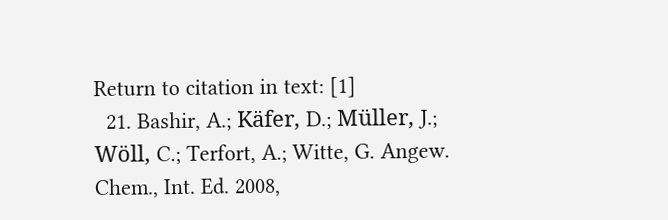Return to citation in text: [1]
  21. Bashir, A.; Käfer, D.; Müller, J.; Wöll, C.; Terfort, A.; Witte, G. Angew. Chem., Int. Ed. 2008,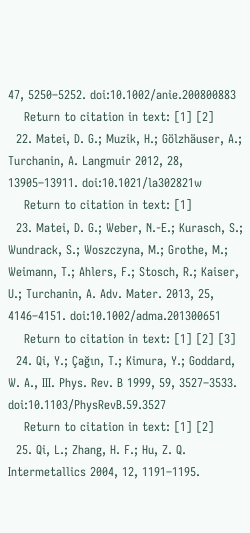47, 5250–5252. doi:10.1002/anie.200800883
    Return to citation in text: [1] [2]
  22. Matei, D. G.; Muzik, H.; Gölzhäuser, A.; Turchanin, A. Langmuir 2012, 28, 13905–13911. doi:10.1021/la302821w
    Return to citation in text: [1]
  23. Matei, D. G.; Weber, N.-E.; Kurasch, S.; Wundrack, S.; Woszczyna, M.; Grothe, M.; Weimann, T.; Ahlers, F.; Stosch, R.; Kaiser, U.; Turchanin, A. Adv. Mater. 2013, 25, 4146–4151. doi:10.1002/adma.201300651
    Return to citation in text: [1] [2] [3]
  24. Qi, Y.; Çağın, T.; Kimura, Y.; Goddard, W. A., III. Phys. Rev. B 1999, 59, 3527–3533. doi:10.1103/PhysRevB.59.3527
    Return to citation in text: [1] [2]
  25. Qi, L.; Zhang, H. F.; Hu, Z. Q. Intermetallics 2004, 12, 1191–1195.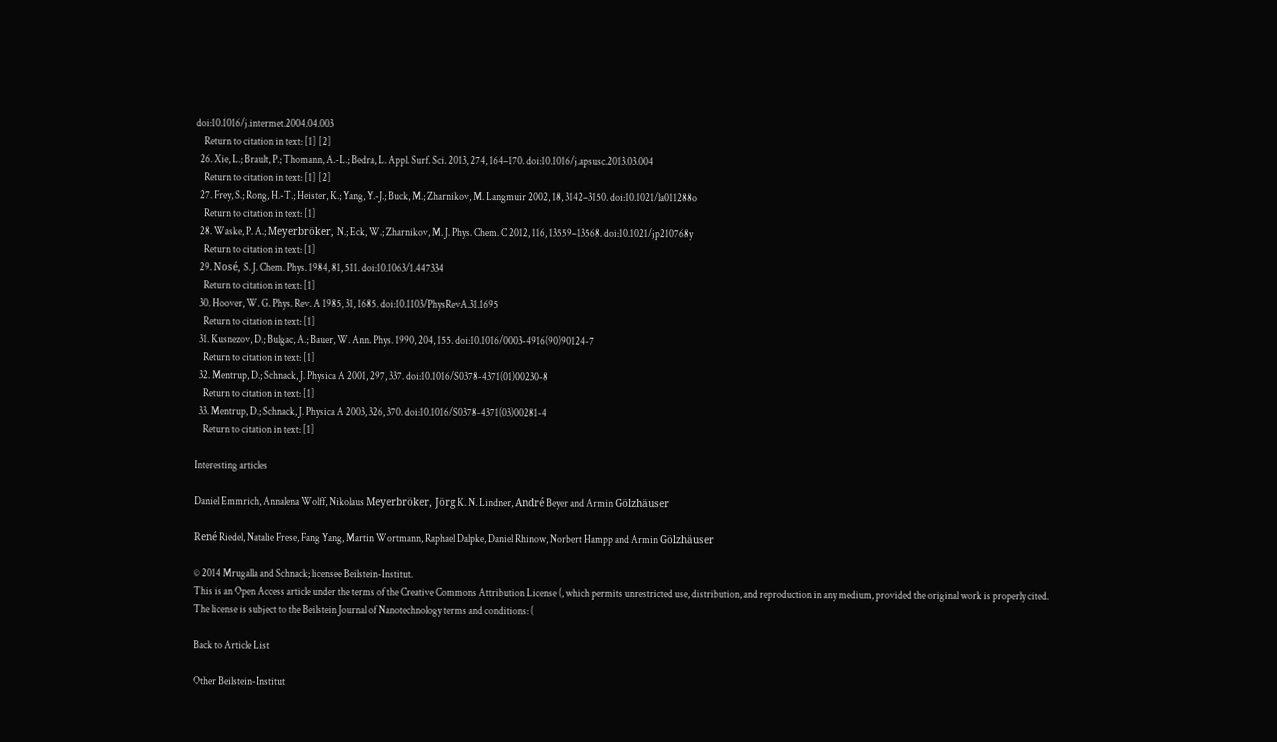doi:10.1016/j.intermet.2004.04.003
    Return to citation in text: [1] [2]
  26. Xie, L.; Brault, P.; Thomann, A.-L.; Bedra, L. Appl. Surf. Sci. 2013, 274, 164–170. doi:10.1016/j.apsusc.2013.03.004
    Return to citation in text: [1] [2]
  27. Frey, S.; Rong, H.-T.; Heister, K.; Yang, Y.-J.; Buck, M.; Zharnikov, M. Langmuir 2002, 18, 3142–3150. doi:10.1021/la011288o
    Return to citation in text: [1]
  28. Waske, P. A.; Meyerbröker, N.; Eck, W.; Zharnikov, M. J. Phys. Chem. C 2012, 116, 13559–13568. doi:10.1021/jp210768y
    Return to citation in text: [1]
  29. Nosé, S. J. Chem. Phys. 1984, 81, 511. doi:10.1063/1.447334
    Return to citation in text: [1]
  30. Hoover, W. G. Phys. Rev. A 1985, 31, 1685. doi:10.1103/PhysRevA.31.1695
    Return to citation in text: [1]
  31. Kusnezov, D.; Bulgac, A.; Bauer, W. Ann. Phys. 1990, 204, 155. doi:10.1016/0003-4916(90)90124-7
    Return to citation in text: [1]
  32. Mentrup, D.; Schnack, J. Physica A 2001, 297, 337. doi:10.1016/S0378-4371(01)00230-8
    Return to citation in text: [1]
  33. Mentrup, D.; Schnack, J. Physica A 2003, 326, 370. doi:10.1016/S0378-4371(03)00281-4
    Return to citation in text: [1]

Interesting articles

Daniel Emmrich, Annalena Wolff, Nikolaus Meyerbröker, Jörg K. N. Lindner, André Beyer and Armin Gölzhäuser

René Riedel, Natalie Frese, Fang Yang, Martin Wortmann, Raphael Dalpke, Daniel Rhinow, Norbert Hampp and Armin Gölzhäuser

© 2014 Mrugalla and Schnack; licensee Beilstein-Institut.
This is an Open Access article under the terms of the Creative Commons Attribution License (, which permits unrestricted use, distribution, and reproduction in any medium, provided the original work is properly cited.
The license is subject to the Beilstein Journal of Nanotechnology terms and conditions: (

Back to Article List

Other Beilstein-Institut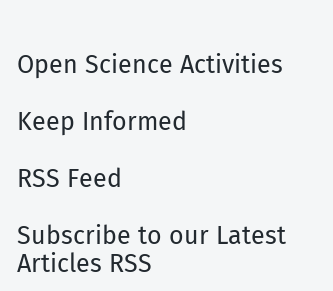Open Science Activities

Keep Informed

RSS Feed

Subscribe to our Latest Articles RSS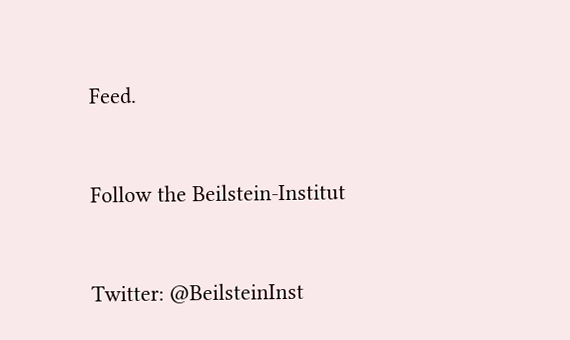Feed.


Follow the Beilstein-Institut


Twitter: @BeilsteinInst